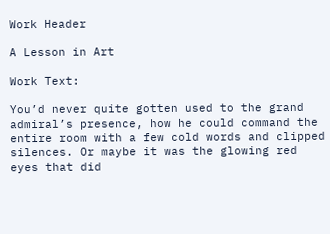Work Header

A Lesson in Art

Work Text:

You’d never quite gotten used to the grand admiral’s presence, how he could command the entire room with a few cold words and clipped silences. Or maybe it was the glowing red eyes that did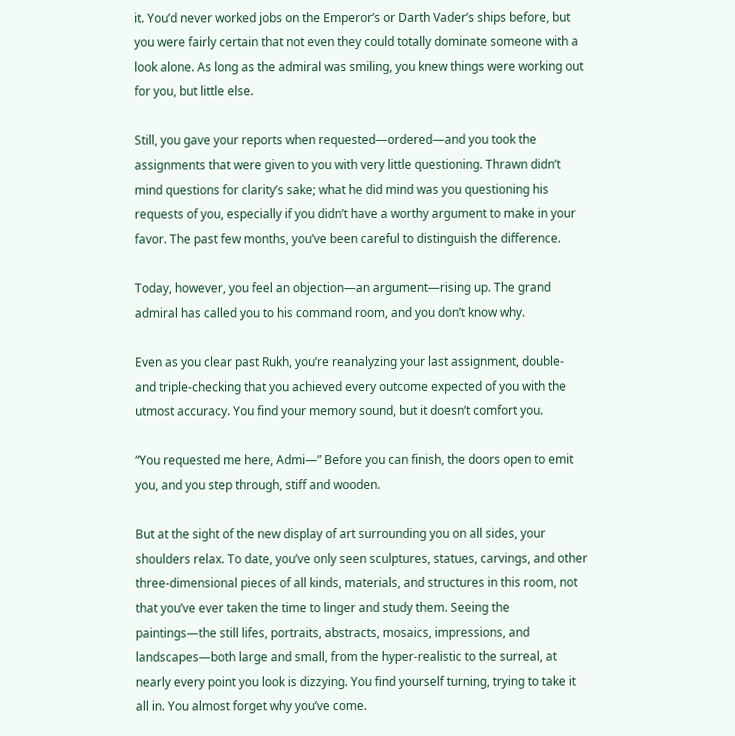it. You’d never worked jobs on the Emperor’s or Darth Vader’s ships before, but you were fairly certain that not even they could totally dominate someone with a look alone. As long as the admiral was smiling, you knew things were working out for you, but little else.

Still, you gave your reports when requested—ordered—and you took the assignments that were given to you with very little questioning. Thrawn didn’t mind questions for clarity’s sake; what he did mind was you questioning his requests of you, especially if you didn’t have a worthy argument to make in your favor. The past few months, you’ve been careful to distinguish the difference.

Today, however, you feel an objection—an argument—rising up. The grand admiral has called you to his command room, and you don’t know why.

Even as you clear past Rukh, you’re reanalyzing your last assignment, double- and triple-checking that you achieved every outcome expected of you with the utmost accuracy. You find your memory sound, but it doesn’t comfort you.

“You requested me here, Admi—” Before you can finish, the doors open to emit you, and you step through, stiff and wooden.

But at the sight of the new display of art surrounding you on all sides, your shoulders relax. To date, you’ve only seen sculptures, statues, carvings, and other three-dimensional pieces of all kinds, materials, and structures in this room, not that you’ve ever taken the time to linger and study them. Seeing the paintings—the still lifes, portraits, abstracts, mosaics, impressions, and landscapes—both large and small, from the hyper-realistic to the surreal, at nearly every point you look is dizzying. You find yourself turning, trying to take it all in. You almost forget why you’ve come.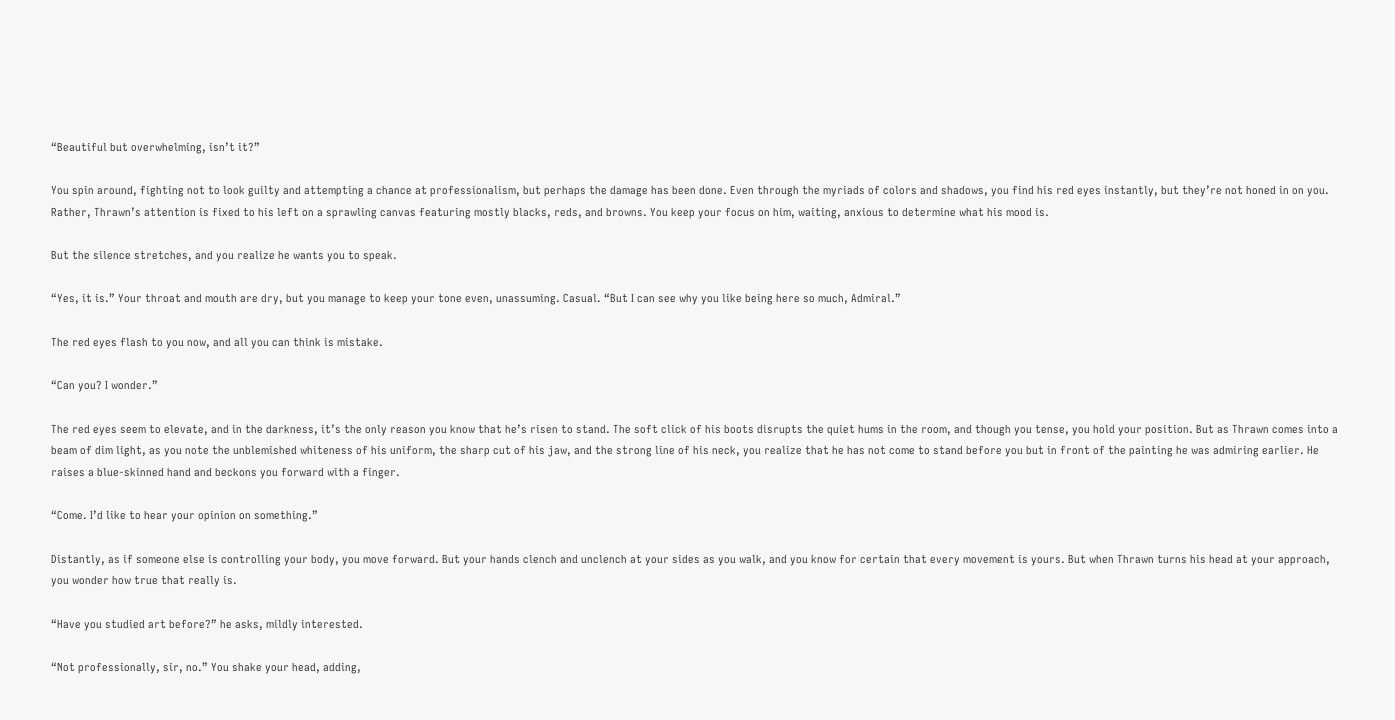“Beautiful but overwhelming, isn’t it?”

You spin around, fighting not to look guilty and attempting a chance at professionalism, but perhaps the damage has been done. Even through the myriads of colors and shadows, you find his red eyes instantly, but they’re not honed in on you. Rather, Thrawn’s attention is fixed to his left on a sprawling canvas featuring mostly blacks, reds, and browns. You keep your focus on him, waiting, anxious to determine what his mood is.

But the silence stretches, and you realize he wants you to speak.

“Yes, it is.” Your throat and mouth are dry, but you manage to keep your tone even, unassuming. Casual. “But I can see why you like being here so much, Admiral.”

The red eyes flash to you now, and all you can think is mistake.

“Can you? I wonder.”

The red eyes seem to elevate, and in the darkness, it’s the only reason you know that he’s risen to stand. The soft click of his boots disrupts the quiet hums in the room, and though you tense, you hold your position. But as Thrawn comes into a beam of dim light, as you note the unblemished whiteness of his uniform, the sharp cut of his jaw, and the strong line of his neck, you realize that he has not come to stand before you but in front of the painting he was admiring earlier. He raises a blue-skinned hand and beckons you forward with a finger.

“Come. I’d like to hear your opinion on something.”

Distantly, as if someone else is controlling your body, you move forward. But your hands clench and unclench at your sides as you walk, and you know for certain that every movement is yours. But when Thrawn turns his head at your approach, you wonder how true that really is.

“Have you studied art before?” he asks, mildly interested.

“Not professionally, sir, no.” You shake your head, adding,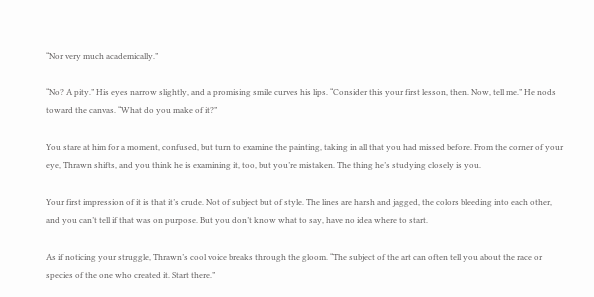“Nor very much academically.”

“No? A pity.” His eyes narrow slightly, and a promising smile curves his lips. “Consider this your first lesson, then. Now, tell me.” He nods toward the canvas. “What do you make of it?”

You stare at him for a moment, confused, but turn to examine the painting, taking in all that you had missed before. From the corner of your eye, Thrawn shifts, and you think he is examining it, too, but you’re mistaken. The thing he’s studying closely is you.

Your first impression of it is that it’s crude. Not of subject but of style. The lines are harsh and jagged, the colors bleeding into each other, and you can’t tell if that was on purpose. But you don’t know what to say, have no idea where to start.

As if noticing your struggle, Thrawn’s cool voice breaks through the gloom. “The subject of the art can often tell you about the race or species of the one who created it. Start there.”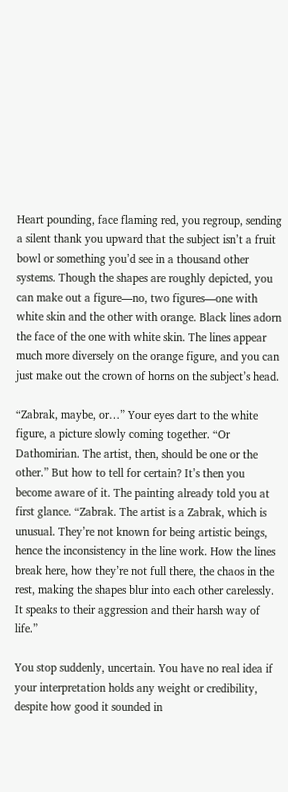Heart pounding, face flaming red, you regroup, sending a silent thank you upward that the subject isn’t a fruit bowl or something you’d see in a thousand other systems. Though the shapes are roughly depicted, you can make out a figure—no, two figures—one with white skin and the other with orange. Black lines adorn the face of the one with white skin. The lines appear much more diversely on the orange figure, and you can just make out the crown of horns on the subject’s head.

“Zabrak, maybe, or…” Your eyes dart to the white figure, a picture slowly coming together. “Or Dathomirian. The artist, then, should be one or the other.” But how to tell for certain? It’s then you become aware of it. The painting already told you at first glance. “Zabrak. The artist is a Zabrak, which is unusual. They’re not known for being artistic beings, hence the inconsistency in the line work. How the lines break here, how they’re not full there, the chaos in the rest, making the shapes blur into each other carelessly. It speaks to their aggression and their harsh way of life.”

You stop suddenly, uncertain. You have no real idea if your interpretation holds any weight or credibility, despite how good it sounded in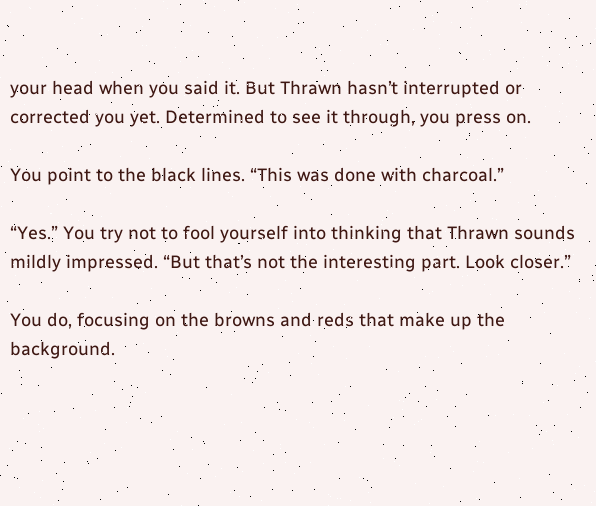your head when you said it. But Thrawn hasn’t interrupted or corrected you yet. Determined to see it through, you press on.

You point to the black lines. “This was done with charcoal.”

“Yes.” You try not to fool yourself into thinking that Thrawn sounds mildly impressed. “But that’s not the interesting part. Look closer.”

You do, focusing on the browns and reds that make up the background.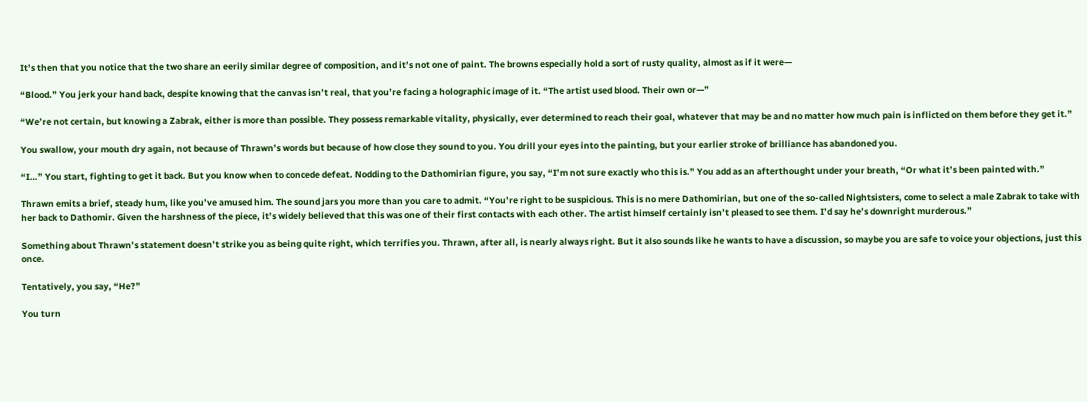It’s then that you notice that the two share an eerily similar degree of composition, and it’s not one of paint. The browns especially hold a sort of rusty quality, almost as if it were—

“Blood.” You jerk your hand back, despite knowing that the canvas isn’t real, that you’re facing a holographic image of it. “The artist used blood. Their own or—”

“We’re not certain, but knowing a Zabrak, either is more than possible. They possess remarkable vitality, physically, ever determined to reach their goal, whatever that may be and no matter how much pain is inflicted on them before they get it.”

You swallow, your mouth dry again, not because of Thrawn’s words but because of how close they sound to you. You drill your eyes into the painting, but your earlier stroke of brilliance has abandoned you.

“I…” You start, fighting to get it back. But you know when to concede defeat. Nodding to the Dathomirian figure, you say, “I’m not sure exactly who this is.” You add as an afterthought under your breath, “Or what it’s been painted with.”

Thrawn emits a brief, steady hum, like you’ve amused him. The sound jars you more than you care to admit. “You’re right to be suspicious. This is no mere Dathomirian, but one of the so-called Nightsisters, come to select a male Zabrak to take with her back to Dathomir. Given the harshness of the piece, it’s widely believed that this was one of their first contacts with each other. The artist himself certainly isn’t pleased to see them. I’d say he’s downright murderous.”

Something about Thrawn’s statement doesn’t strike you as being quite right, which terrifies you. Thrawn, after all, is nearly always right. But it also sounds like he wants to have a discussion, so maybe you are safe to voice your objections, just this once.

Tentatively, you say, “He?”

You turn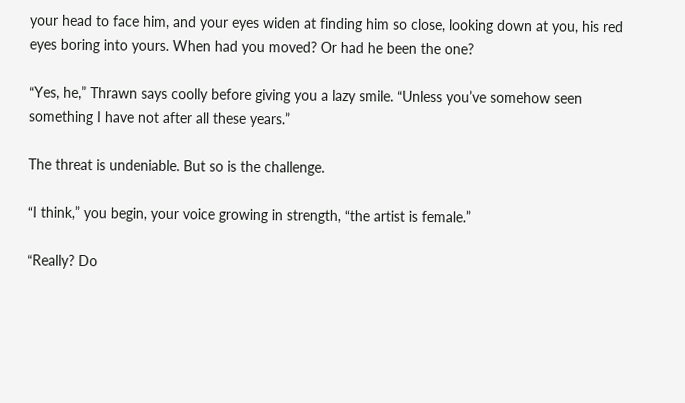your head to face him, and your eyes widen at finding him so close, looking down at you, his red eyes boring into yours. When had you moved? Or had he been the one?

“Yes, he,” Thrawn says coolly before giving you a lazy smile. “Unless you’ve somehow seen something I have not after all these years.”

The threat is undeniable. But so is the challenge.

“I think,” you begin, your voice growing in strength, “the artist is female.”

“Really? Do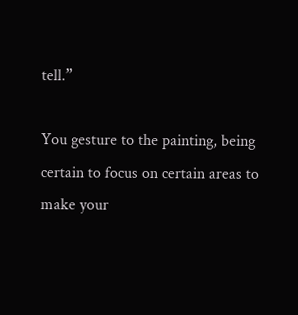tell.”

You gesture to the painting, being certain to focus on certain areas to make your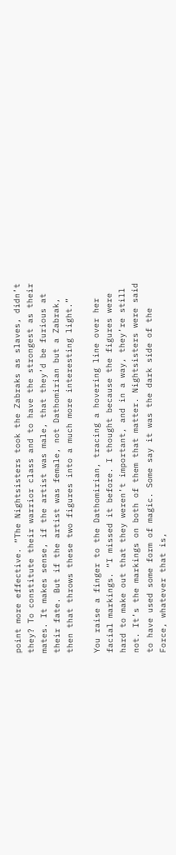point more effective. “The Nightsisters took the Zabraks as slaves, didn’t they? To constitute their warrior class and to have the strongest as their mates. It makes sense, if the artist was male, that they’d be furious at their fate. But if the artist was female, not Dathomirian but a Zabrak, then that throws these two figures into a much more interesting light.”

You raise a finger to the Dathomirian, tracing a hovering line over her facial markings. “I missed it before. I thought because the figures were hard to make out that they weren’t important, and in a way, they’re still not. It’s the markings on both of them that matter. Nightsisters were said to have used some form of magic. Some say it was the dark side of the Force, whatever that is,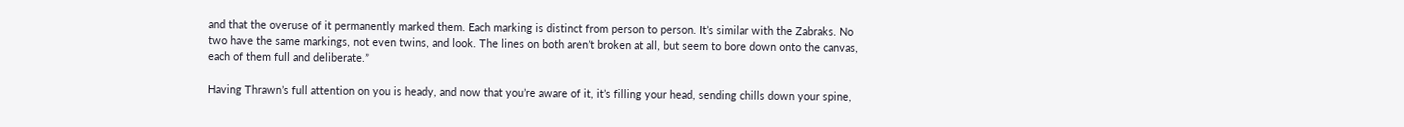and that the overuse of it permanently marked them. Each marking is distinct from person to person. It’s similar with the Zabraks. No two have the same markings, not even twins, and look. The lines on both aren’t broken at all, but seem to bore down onto the canvas, each of them full and deliberate.”

Having Thrawn’s full attention on you is heady, and now that you’re aware of it, it’s filling your head, sending chills down your spine,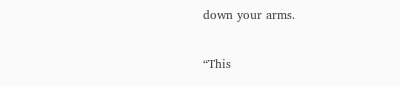down your arms.

“This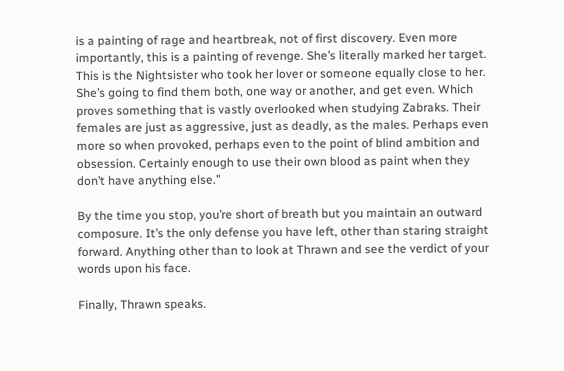is a painting of rage and heartbreak, not of first discovery. Even more importantly, this is a painting of revenge. She’s literally marked her target. This is the Nightsister who took her lover or someone equally close to her. She’s going to find them both, one way or another, and get even. Which proves something that is vastly overlooked when studying Zabraks. Their females are just as aggressive, just as deadly, as the males. Perhaps even more so when provoked, perhaps even to the point of blind ambition and obsession. Certainly enough to use their own blood as paint when they don’t have anything else.”

By the time you stop, you’re short of breath but you maintain an outward composure. It’s the only defense you have left, other than staring straight forward. Anything other than to look at Thrawn and see the verdict of your words upon his face.

Finally, Thrawn speaks.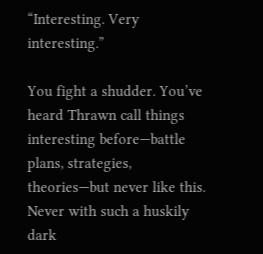“Interesting. Very interesting.”

You fight a shudder. You’ve heard Thrawn call things interesting before—battle plans, strategies, theories—but never like this. Never with such a huskily dark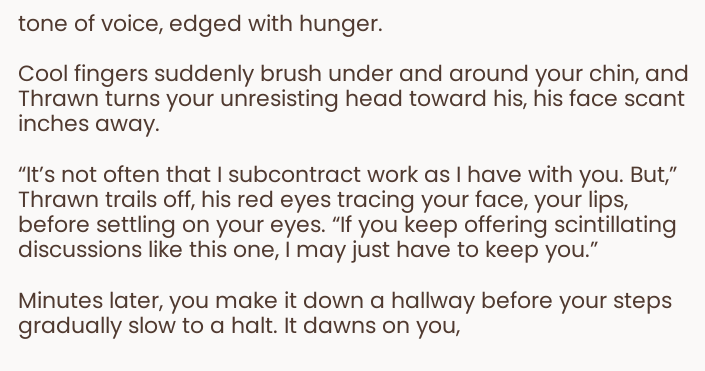tone of voice, edged with hunger.

Cool fingers suddenly brush under and around your chin, and Thrawn turns your unresisting head toward his, his face scant inches away.

“It’s not often that I subcontract work as I have with you. But,” Thrawn trails off, his red eyes tracing your face, your lips, before settling on your eyes. “If you keep offering scintillating discussions like this one, I may just have to keep you.”

Minutes later, you make it down a hallway before your steps gradually slow to a halt. It dawns on you,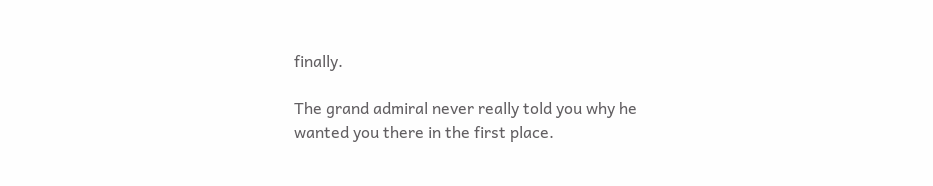finally.

The grand admiral never really told you why he wanted you there in the first place.